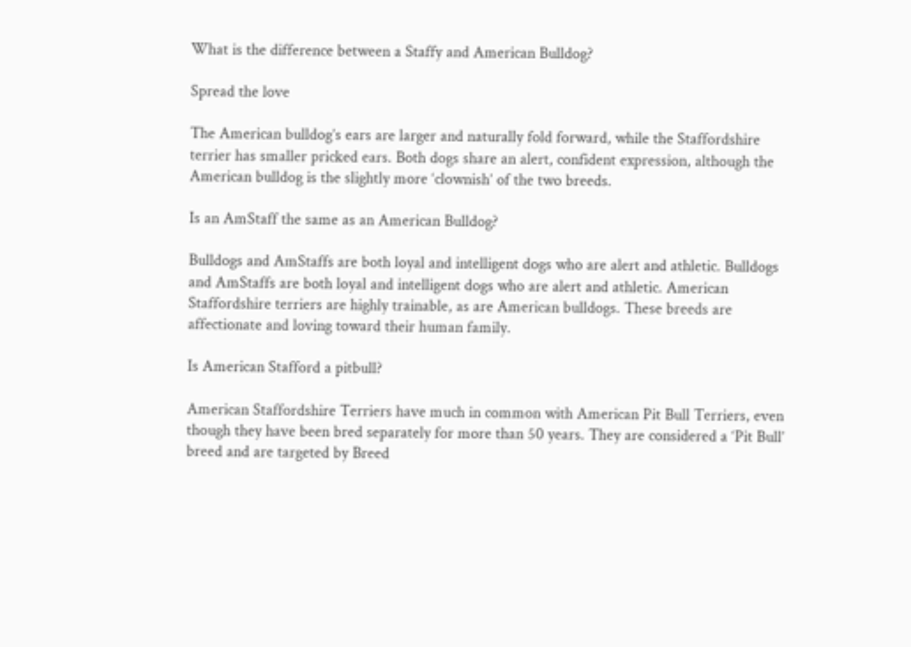What is the difference between a Staffy and American Bulldog?

Spread the love

The American bulldog’s ears are larger and naturally fold forward, while the Staffordshire terrier has smaller pricked ears. Both dogs share an alert, confident expression, although the American bulldog is the slightly more ‘clownish’ of the two breeds.

Is an AmStaff the same as an American Bulldog?

Bulldogs and AmStaffs are both loyal and intelligent dogs who are alert and athletic. Bulldogs and AmStaffs are both loyal and intelligent dogs who are alert and athletic. American Staffordshire terriers are highly trainable, as are American bulldogs. These breeds are affectionate and loving toward their human family.

Is American Stafford a pitbull?

American Staffordshire Terriers have much in common with American Pit Bull Terriers, even though they have been bred separately for more than 50 years. They are considered a ‘Pit Bull’ breed and are targeted by Breed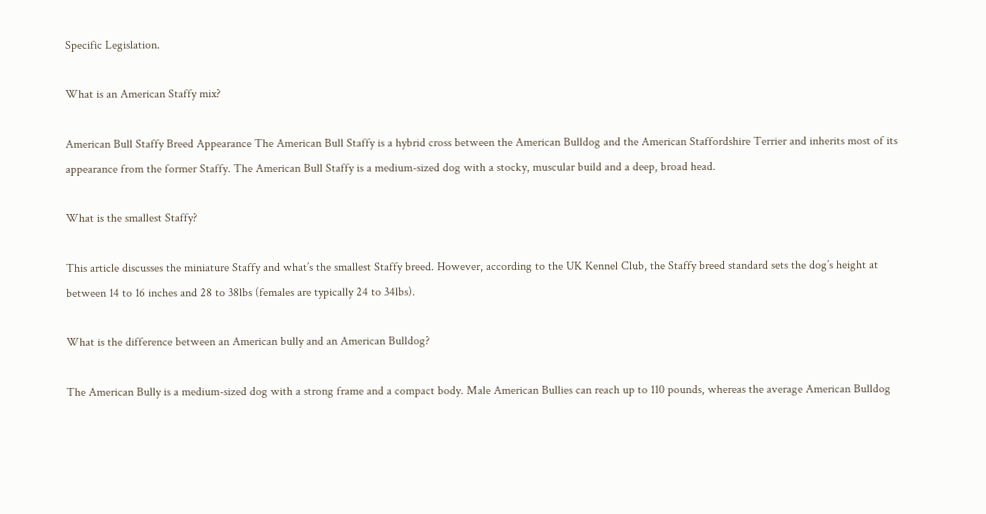Specific Legislation.

What is an American Staffy mix?

American Bull Staffy Breed Appearance The American Bull Staffy is a hybrid cross between the American Bulldog and the American Staffordshire Terrier and inherits most of its appearance from the former Staffy. The American Bull Staffy is a medium-sized dog with a stocky, muscular build and a deep, broad head.

What is the smallest Staffy?

This article discusses the miniature Staffy and what’s the smallest Staffy breed. However, according to the UK Kennel Club, the Staffy breed standard sets the dog’s height at between 14 to 16 inches and 28 to 38lbs (females are typically 24 to 34lbs).

What is the difference between an American bully and an American Bulldog?

The American Bully is a medium-sized dog with a strong frame and a compact body. Male American Bullies can reach up to 110 pounds, whereas the average American Bulldog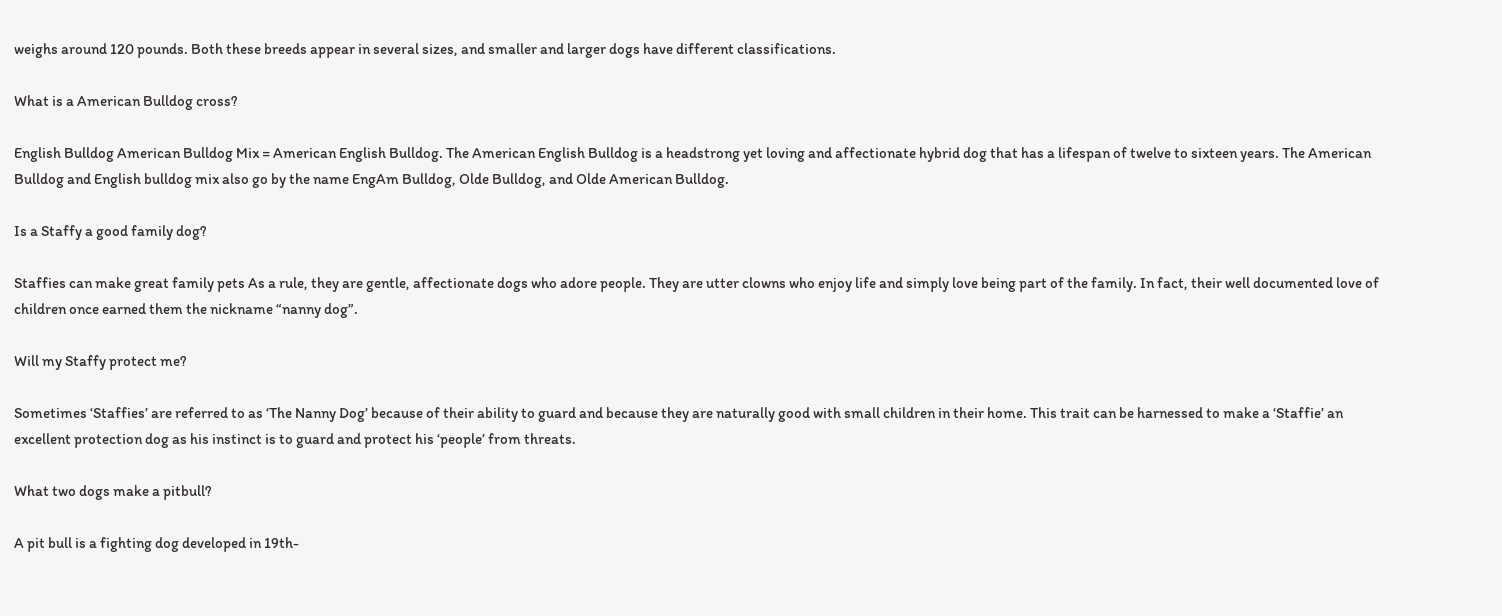weighs around 120 pounds. Both these breeds appear in several sizes, and smaller and larger dogs have different classifications.

What is a American Bulldog cross?

English Bulldog American Bulldog Mix = American English Bulldog. The American English Bulldog is a headstrong yet loving and affectionate hybrid dog that has a lifespan of twelve to sixteen years. The American Bulldog and English bulldog mix also go by the name EngAm Bulldog, Olde Bulldog, and Olde American Bulldog.

Is a Staffy a good family dog?

Staffies can make great family pets As a rule, they are gentle, affectionate dogs who adore people. They are utter clowns who enjoy life and simply love being part of the family. In fact, their well documented love of children once earned them the nickname “nanny dog”.

Will my Staffy protect me?

Sometimes ‘Staffies’ are referred to as ‘The Nanny Dog’ because of their ability to guard and because they are naturally good with small children in their home. This trait can be harnessed to make a ‘Staffie’ an excellent protection dog as his instinct is to guard and protect his ‘people’ from threats.

What two dogs make a pitbull?

A pit bull is a fighting dog developed in 19th-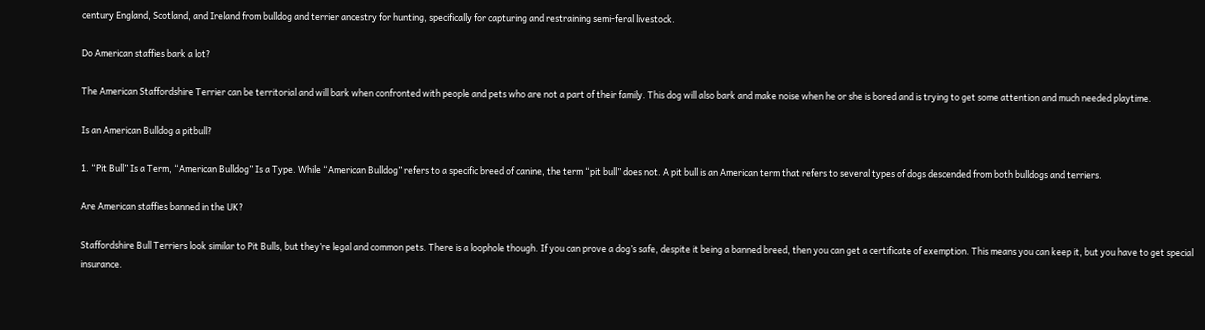century England, Scotland, and Ireland from bulldog and terrier ancestry for hunting, specifically for capturing and restraining semi-feral livestock.

Do American staffies bark a lot?

The American Staffordshire Terrier can be territorial and will bark when confronted with people and pets who are not a part of their family. This dog will also bark and make noise when he or she is bored and is trying to get some attention and much needed playtime.

Is an American Bulldog a pitbull?

1. “Pit Bull” Is a Term, “American Bulldog” Is a Type. While “American Bulldog” refers to a specific breed of canine, the term “pit bull” does not. A pit bull is an American term that refers to several types of dogs descended from both bulldogs and terriers.

Are American staffies banned in the UK?

Staffordshire Bull Terriers look similar to Pit Bulls, but they’re legal and common pets. There is a loophole though. If you can prove a dog’s safe, despite it being a banned breed, then you can get a certificate of exemption. This means you can keep it, but you have to get special insurance.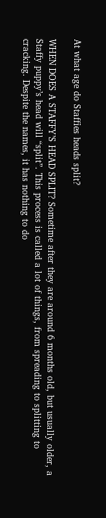At what age do Staffies heads split?

WHEN DOES A STAFFY’S HEAD SPLIT? Sometime after they are around 6 months old, but usually older, a Staffy puppy’s head will “split”. This process is called a lot of things, from spreading to splitting to cracking. Despite the names, it has nothing to do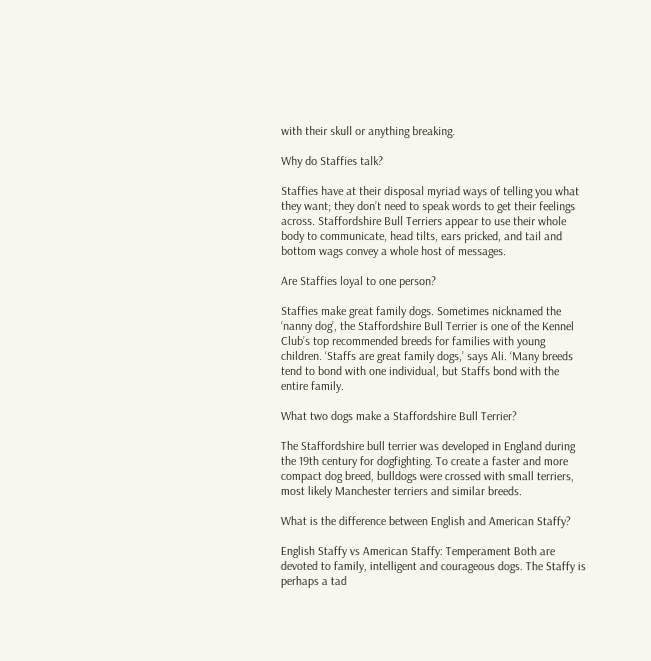with their skull or anything breaking.

Why do Staffies talk?

Staffies have at their disposal myriad ways of telling you what they want; they don’t need to speak words to get their feelings across. Staffordshire Bull Terriers appear to use their whole body to communicate, head tilts, ears pricked, and tail and bottom wags convey a whole host of messages.

Are Staffies loyal to one person?

Staffies make great family dogs. Sometimes nicknamed the ‘nanny dog’, the Staffordshire Bull Terrier is one of the Kennel Club’s top recommended breeds for families with young children. ‘Staffs are great family dogs,’ says Ali. ‘Many breeds tend to bond with one individual, but Staffs bond with the entire family.

What two dogs make a Staffordshire Bull Terrier?

The Staffordshire bull terrier was developed in England during the 19th century for dogfighting. To create a faster and more compact dog breed, bulldogs were crossed with small terriers, most likely Manchester terriers and similar breeds.

What is the difference between English and American Staffy?

English Staffy vs American Staffy: Temperament Both are devoted to family, intelligent and courageous dogs. The Staffy is perhaps a tad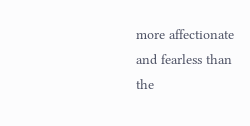more affectionate and fearless than the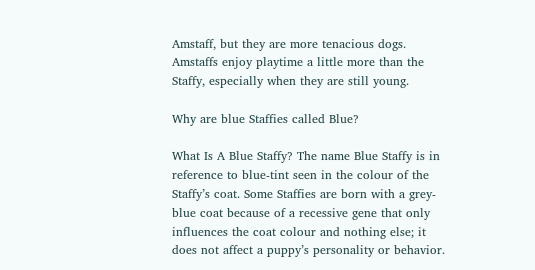Amstaff, but they are more tenacious dogs. Amstaffs enjoy playtime a little more than the Staffy, especially when they are still young.

Why are blue Staffies called Blue?

What Is A Blue Staffy? The name Blue Staffy is in reference to blue-tint seen in the colour of the Staffy’s coat. Some Staffies are born with a grey-blue coat because of a recessive gene that only influences the coat colour and nothing else; it does not affect a puppy’s personality or behavior.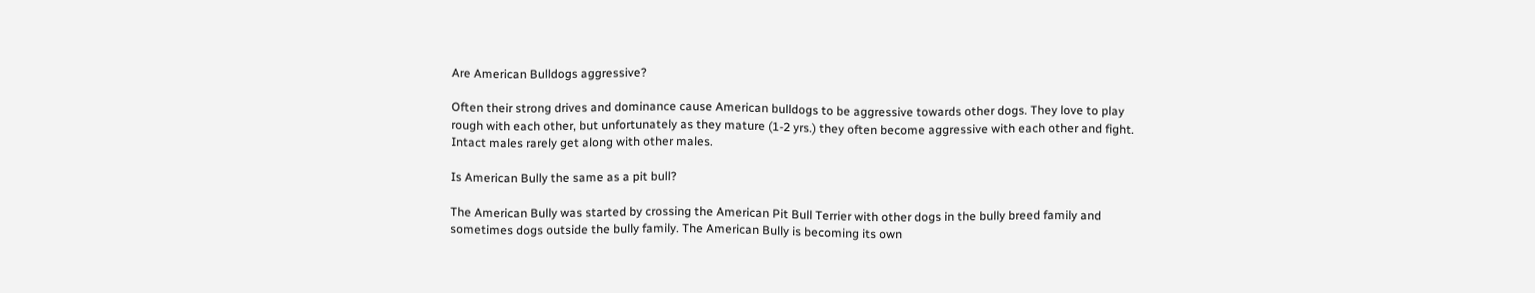Are American Bulldogs aggressive?

Often their strong drives and dominance cause American bulldogs to be aggressive towards other dogs. They love to play rough with each other, but unfortunately as they mature (1-2 yrs.) they often become aggressive with each other and fight. Intact males rarely get along with other males.

Is American Bully the same as a pit bull?

The American Bully was started by crossing the American Pit Bull Terrier with other dogs in the bully breed family and sometimes dogs outside the bully family. The American Bully is becoming its own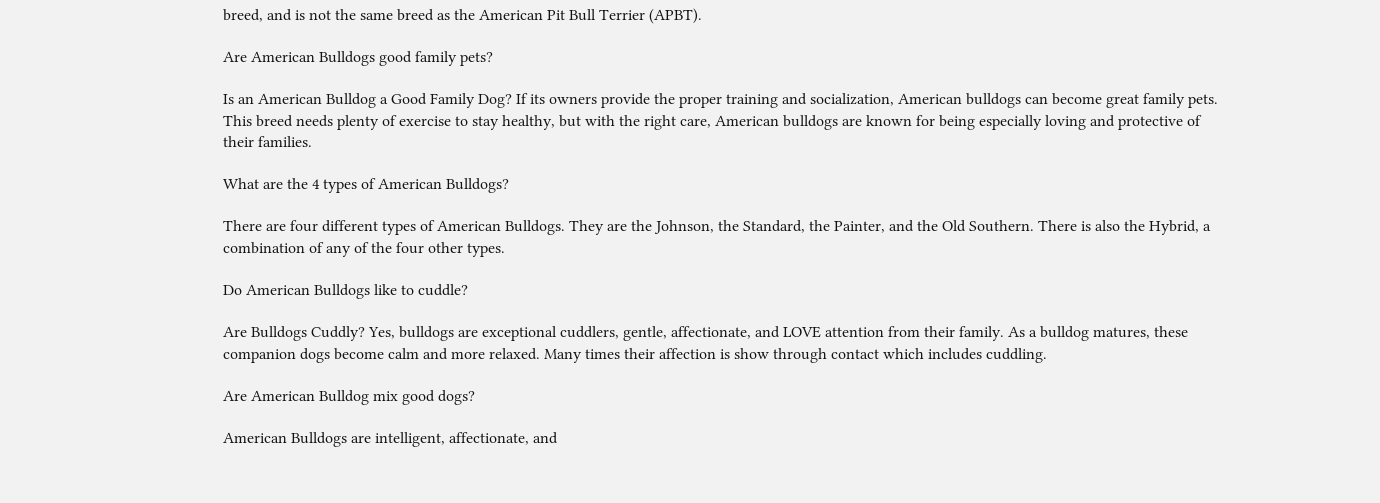breed, and is not the same breed as the American Pit Bull Terrier (APBT).

Are American Bulldogs good family pets?

Is an American Bulldog a Good Family Dog? If its owners provide the proper training and socialization, American bulldogs can become great family pets. This breed needs plenty of exercise to stay healthy, but with the right care, American bulldogs are known for being especially loving and protective of their families.

What are the 4 types of American Bulldogs?

There are four different types of American Bulldogs. They are the Johnson, the Standard, the Painter, and the Old Southern. There is also the Hybrid, a combination of any of the four other types.

Do American Bulldogs like to cuddle?

Are Bulldogs Cuddly? Yes, bulldogs are exceptional cuddlers, gentle, affectionate, and LOVE attention from their family. As a bulldog matures, these companion dogs become calm and more relaxed. Many times their affection is show through contact which includes cuddling.

Are American Bulldog mix good dogs?

American Bulldogs are intelligent, affectionate, and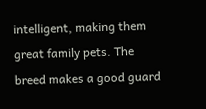intelligent, making them great family pets. The breed makes a good guard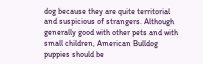dog because they are quite territorial and suspicious of strangers. Although generally good with other pets and with small children, American Bulldog puppies should be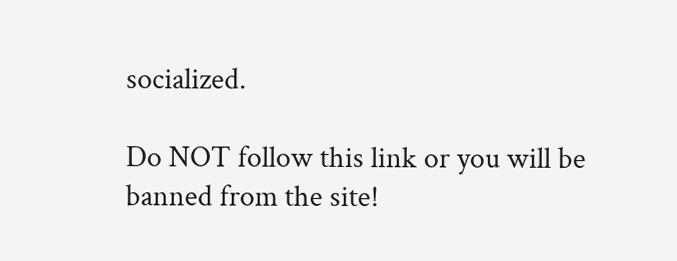socialized.

Do NOT follow this link or you will be banned from the site!